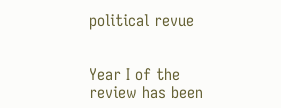political revue


Year I of the review has been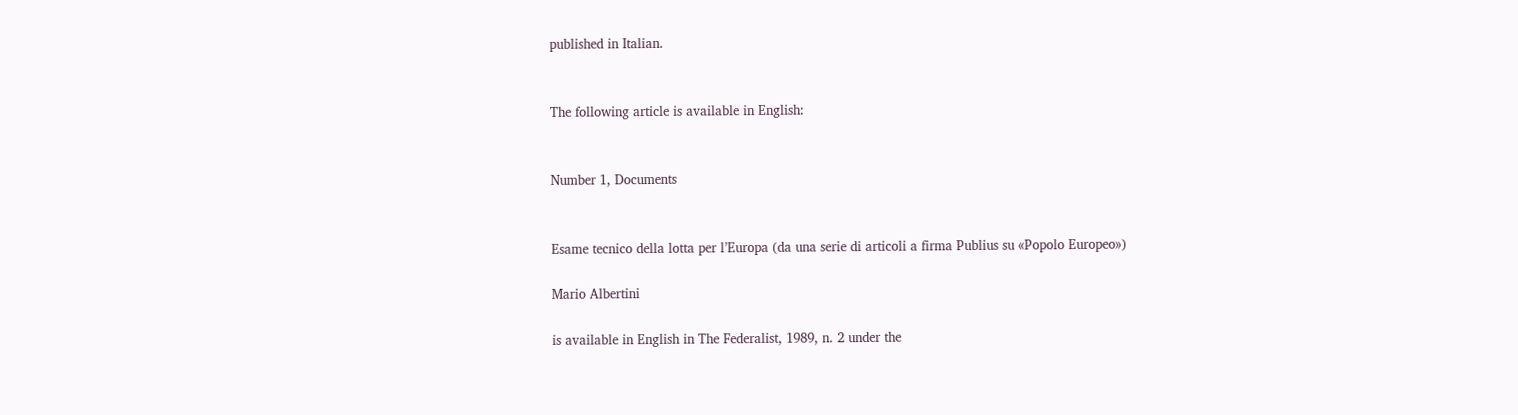published in Italian.


The following article is available in English:


Number 1, Documents


Esame tecnico della lotta per l’Europa (da una serie di articoli a firma Publius su «Popolo Europeo»)

Mario Albertini

is available in English in The Federalist, 1989, n. 2 under the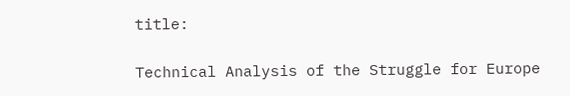title:

Technical Analysis of the Struggle for Europe